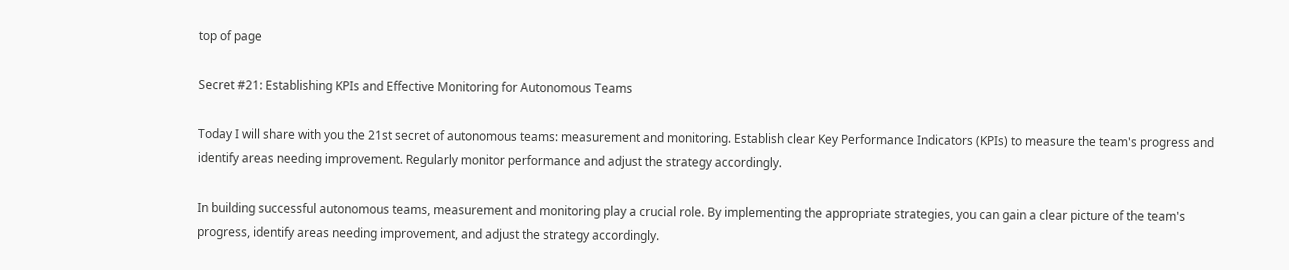top of page

Secret #21: Establishing KPIs and Effective Monitoring for Autonomous Teams

Today I will share with you the 21st secret of autonomous teams: measurement and monitoring. Establish clear Key Performance Indicators (KPIs) to measure the team's progress and identify areas needing improvement. Regularly monitor performance and adjust the strategy accordingly.

In building successful autonomous teams, measurement and monitoring play a crucial role. By implementing the appropriate strategies, you can gain a clear picture of the team's progress, identify areas needing improvement, and adjust the strategy accordingly.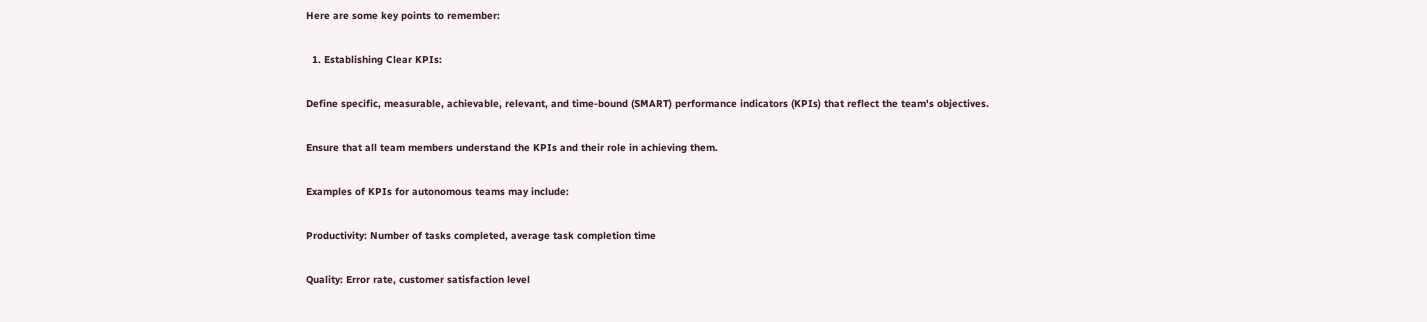Here are some key points to remember:

  1. Establishing Clear KPIs:

Define specific, measurable, achievable, relevant, and time-bound (SMART) performance indicators (KPIs) that reflect the team's objectives.

Ensure that all team members understand the KPIs and their role in achieving them.

Examples of KPIs for autonomous teams may include:

Productivity: Number of tasks completed, average task completion time

Quality: Error rate, customer satisfaction level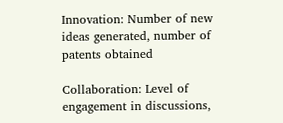Innovation: Number of new ideas generated, number of patents obtained

Collaboration: Level of engagement in discussions,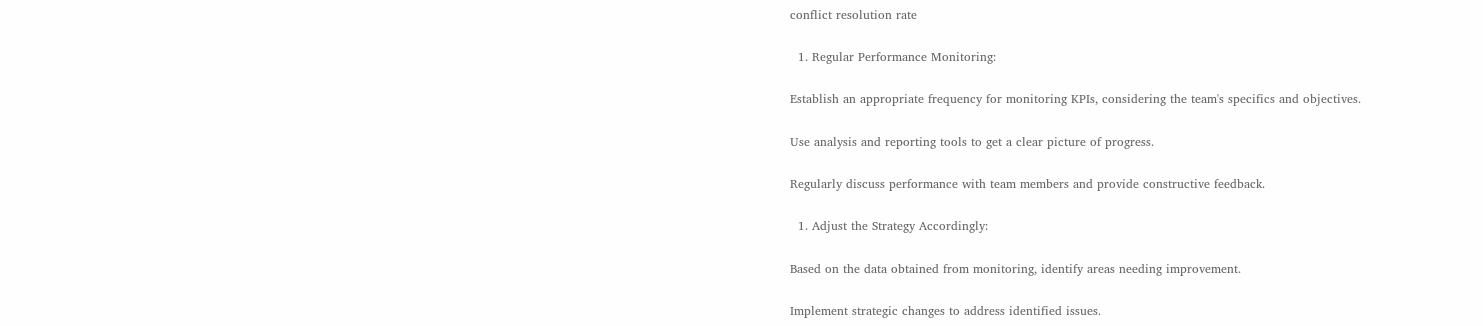conflict resolution rate

  1. Regular Performance Monitoring:

Establish an appropriate frequency for monitoring KPIs, considering the team's specifics and objectives.

Use analysis and reporting tools to get a clear picture of progress.

Regularly discuss performance with team members and provide constructive feedback.

  1. Adjust the Strategy Accordingly:

Based on the data obtained from monitoring, identify areas needing improvement.

Implement strategic changes to address identified issues.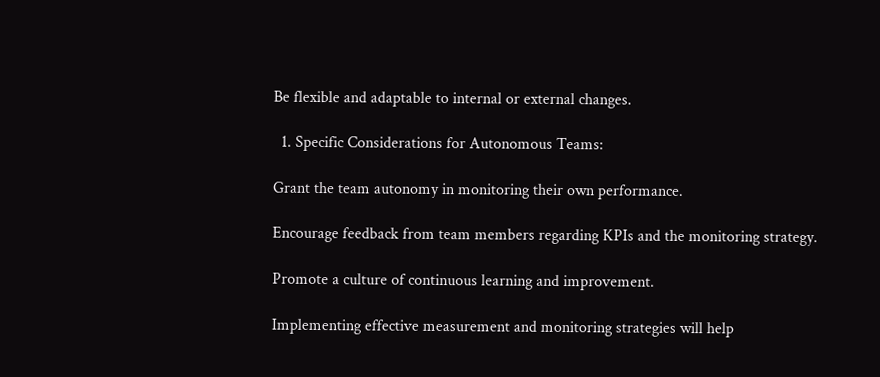Be flexible and adaptable to internal or external changes.

  1. Specific Considerations for Autonomous Teams:

Grant the team autonomy in monitoring their own performance.

Encourage feedback from team members regarding KPIs and the monitoring strategy.

Promote a culture of continuous learning and improvement.

Implementing effective measurement and monitoring strategies will help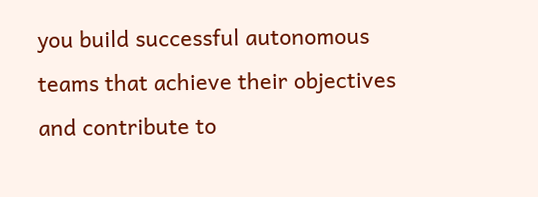you build successful autonomous teams that achieve their objectives and contribute to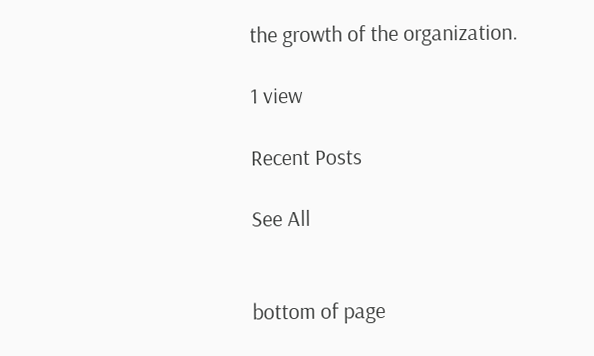the growth of the organization.

1 view

Recent Posts

See All


bottom of page